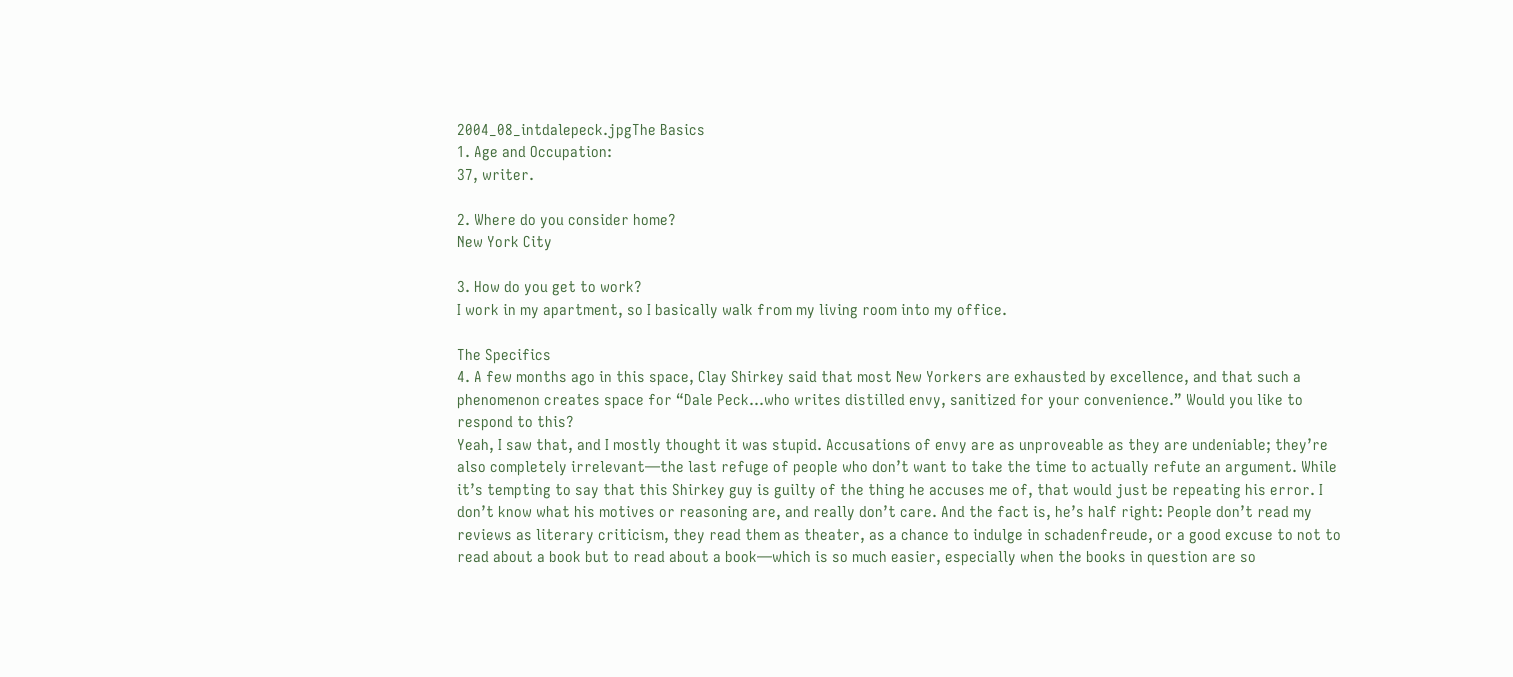2004_08_intdalepeck.jpgThe Basics
1. Age and Occupation:
37, writer.

2. Where do you consider home?
New York City

3. How do you get to work?
I work in my apartment, so I basically walk from my living room into my office.

The Specifics
4. A few months ago in this space, Clay Shirkey said that most New Yorkers are exhausted by excellence, and that such a phenomenon creates space for “Dale Peck…who writes distilled envy, sanitized for your convenience.” Would you like to respond to this?
Yeah, I saw that, and I mostly thought it was stupid. Accusations of envy are as unproveable as they are undeniable; they’re also completely irrelevant—the last refuge of people who don’t want to take the time to actually refute an argument. While it’s tempting to say that this Shirkey guy is guilty of the thing he accuses me of, that would just be repeating his error. I don’t know what his motives or reasoning are, and really don’t care. And the fact is, he’s half right: People don’t read my reviews as literary criticism, they read them as theater, as a chance to indulge in schadenfreude, or a good excuse to not to read about a book but to read about a book—which is so much easier, especially when the books in question are so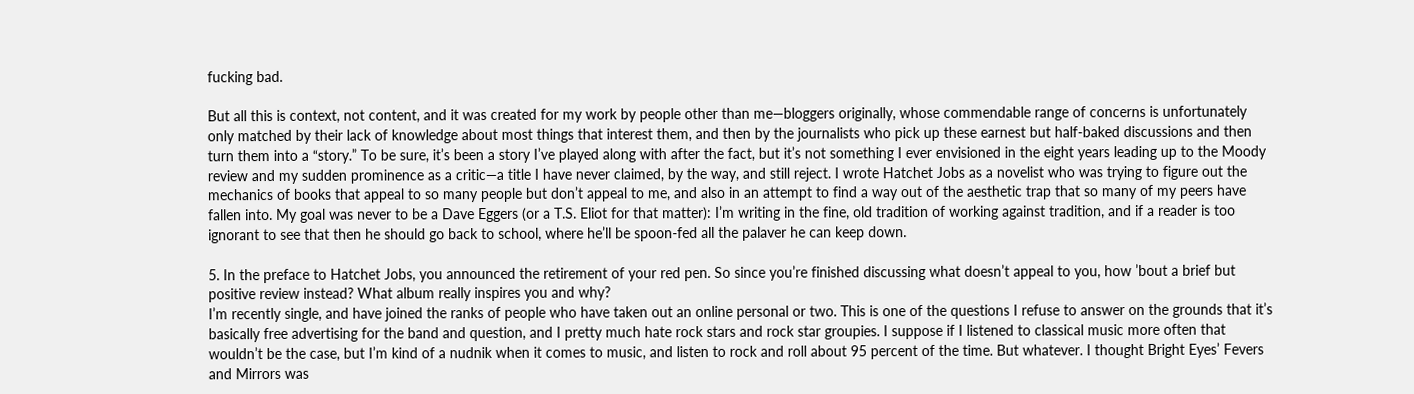fucking bad.

But all this is context, not content, and it was created for my work by people other than me—bloggers originally, whose commendable range of concerns is unfortunately only matched by their lack of knowledge about most things that interest them, and then by the journalists who pick up these earnest but half-baked discussions and then turn them into a “story.” To be sure, it’s been a story I’ve played along with after the fact, but it’s not something I ever envisioned in the eight years leading up to the Moody review and my sudden prominence as a critic—a title I have never claimed, by the way, and still reject. I wrote Hatchet Jobs as a novelist who was trying to figure out the mechanics of books that appeal to so many people but don’t appeal to me, and also in an attempt to find a way out of the aesthetic trap that so many of my peers have fallen into. My goal was never to be a Dave Eggers (or a T.S. Eliot for that matter): I’m writing in the fine, old tradition of working against tradition, and if a reader is too ignorant to see that then he should go back to school, where he’ll be spoon-fed all the palaver he can keep down.

5. In the preface to Hatchet Jobs, you announced the retirement of your red pen. So since you’re finished discussing what doesn’t appeal to you, how ’bout a brief but positive review instead? What album really inspires you and why?
I’m recently single, and have joined the ranks of people who have taken out an online personal or two. This is one of the questions I refuse to answer on the grounds that it’s basically free advertising for the band and question, and I pretty much hate rock stars and rock star groupies. I suppose if I listened to classical music more often that wouldn’t be the case, but I’m kind of a nudnik when it comes to music, and listen to rock and roll about 95 percent of the time. But whatever. I thought Bright Eyes’ Fevers and Mirrors was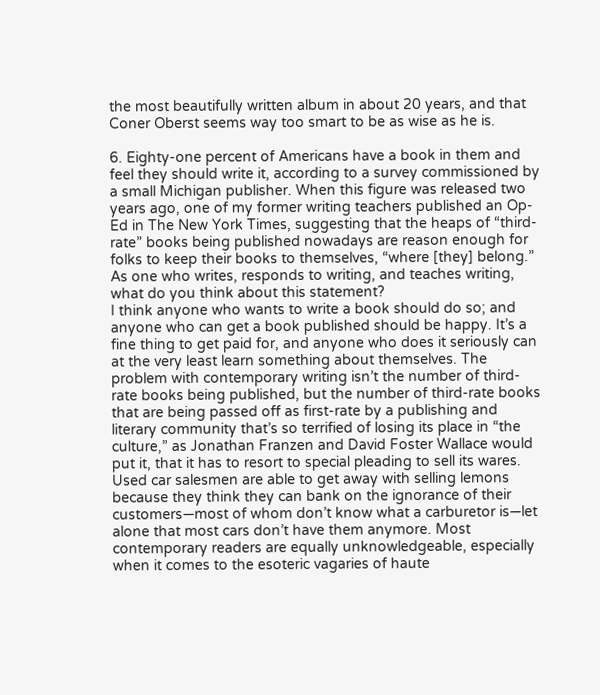the most beautifully written album in about 20 years, and that Coner Oberst seems way too smart to be as wise as he is.

6. Eighty-one percent of Americans have a book in them and feel they should write it, according to a survey commissioned by a small Michigan publisher. When this figure was released two years ago, one of my former writing teachers published an Op-Ed in The New York Times, suggesting that the heaps of “third-rate” books being published nowadays are reason enough for folks to keep their books to themselves, “where [they] belong.” As one who writes, responds to writing, and teaches writing, what do you think about this statement?
I think anyone who wants to write a book should do so; and anyone who can get a book published should be happy. It’s a fine thing to get paid for, and anyone who does it seriously can at the very least learn something about themselves. The problem with contemporary writing isn’t the number of third-rate books being published, but the number of third-rate books that are being passed off as first-rate by a publishing and literary community that’s so terrified of losing its place in “the culture,” as Jonathan Franzen and David Foster Wallace would put it, that it has to resort to special pleading to sell its wares. Used car salesmen are able to get away with selling lemons because they think they can bank on the ignorance of their customers—most of whom don’t know what a carburetor is—let alone that most cars don’t have them anymore. Most contemporary readers are equally unknowledgeable, especially when it comes to the esoteric vagaries of haute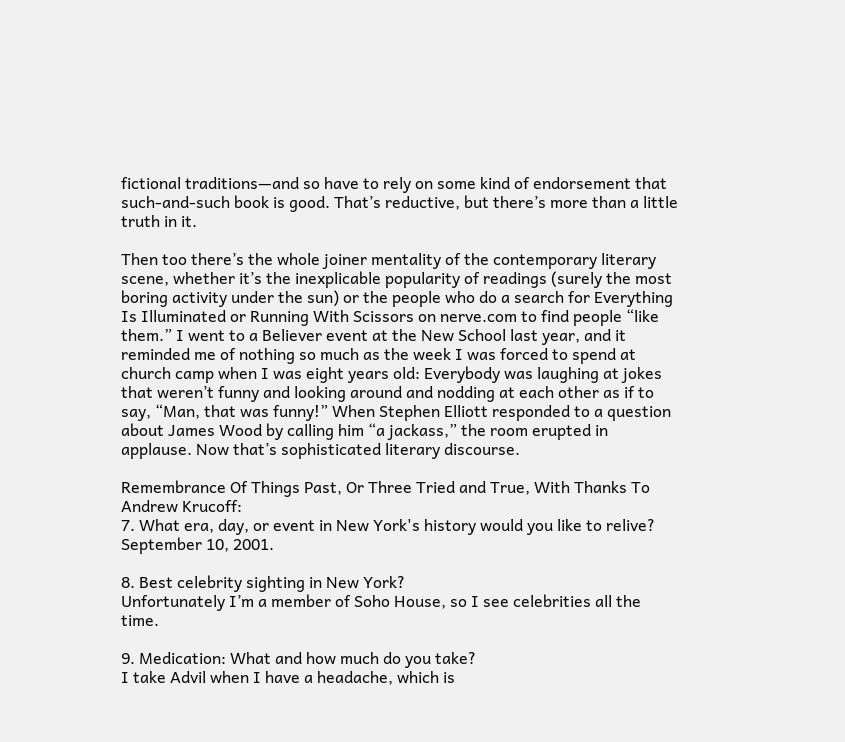fictional traditions—and so have to rely on some kind of endorsement that such-and-such book is good. That’s reductive, but there’s more than a little truth in it.

Then too there’s the whole joiner mentality of the contemporary literary scene, whether it’s the inexplicable popularity of readings (surely the most boring activity under the sun) or the people who do a search for Everything Is Illuminated or Running With Scissors on nerve.com to find people “like them.” I went to a Believer event at the New School last year, and it reminded me of nothing so much as the week I was forced to spend at church camp when I was eight years old: Everybody was laughing at jokes that weren’t funny and looking around and nodding at each other as if to say, “Man, that was funny!” When Stephen Elliott responded to a question about James Wood by calling him “a jackass,” the room erupted in applause. Now that’s sophisticated literary discourse.

Remembrance Of Things Past, Or Three Tried and True, With Thanks To Andrew Krucoff:
7. What era, day, or event in New York's history would you like to relive?
September 10, 2001.

8. Best celebrity sighting in New York?
Unfortunately I’m a member of Soho House, so I see celebrities all the time.

9. Medication: What and how much do you take?
I take Advil when I have a headache, which is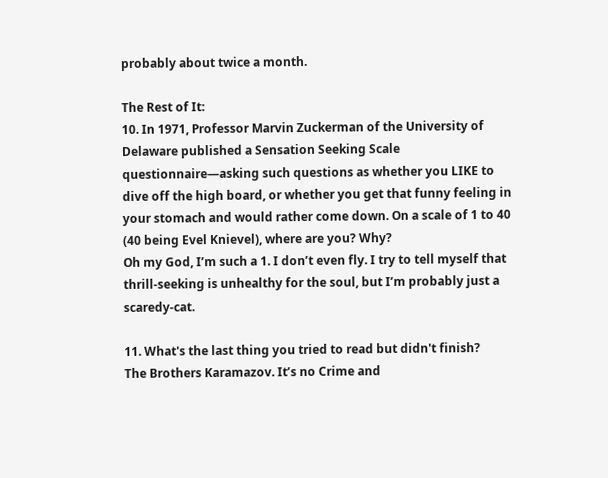probably about twice a month.

The Rest of It:
10. In 1971, Professor Marvin Zuckerman of the University of Delaware published a Sensation Seeking Scale questionnaire—asking such questions as whether you LIKE to dive off the high board, or whether you get that funny feeling in your stomach and would rather come down. On a scale of 1 to 40 (40 being Evel Knievel), where are you? Why?
Oh my God, I’m such a 1. I don’t even fly. I try to tell myself that thrill-seeking is unhealthy for the soul, but I’m probably just a scaredy-cat.

11. What's the last thing you tried to read but didn't finish?
The Brothers Karamazov. It’s no Crime and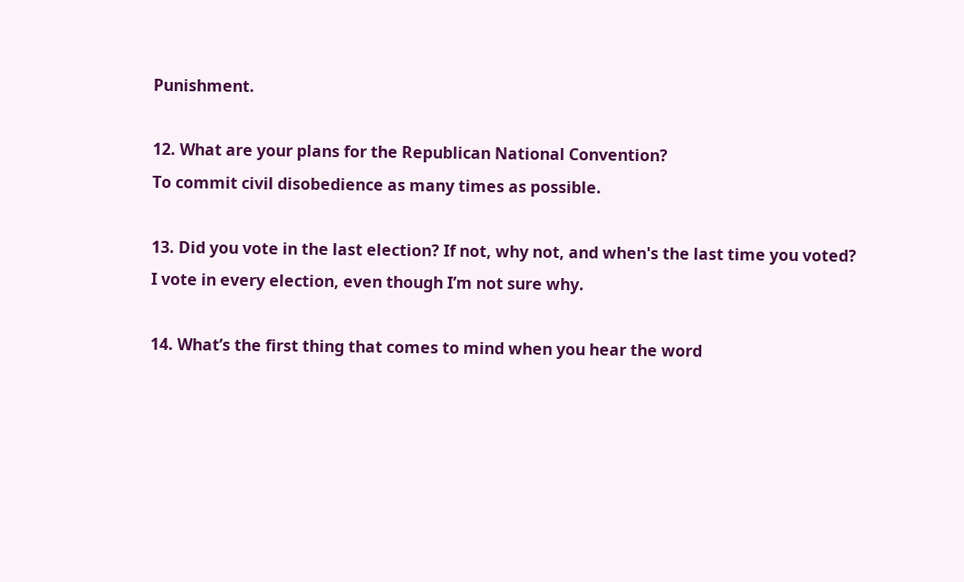Punishment.

12. What are your plans for the Republican National Convention?
To commit civil disobedience as many times as possible.

13. Did you vote in the last election? If not, why not, and when's the last time you voted?
I vote in every election, even though I’m not sure why.

14. What’s the first thing that comes to mind when you hear the word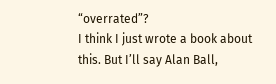“overrated”?
I think I just wrote a book about this. But I’ll say Alan Ball,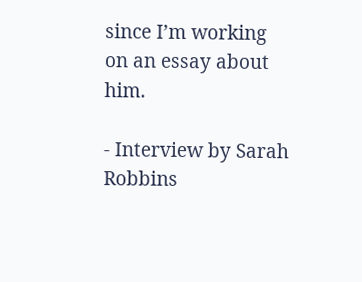since I’m working on an essay about him.

- Interview by Sarah Robbins